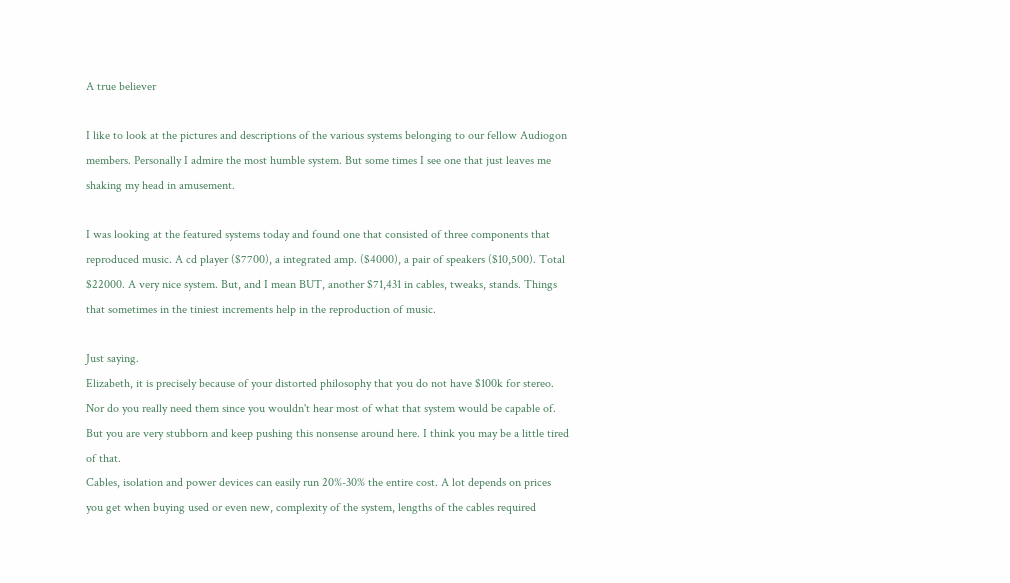A true believer

I like to look at the pictures and descriptions of the various systems belonging to our fellow Audiogon members. Personally I admire the most humble system. But some times I see one that just leaves me shaking my head in amusement.

I was looking at the featured systems today and found one that consisted of three components that reproduced music. A cd player ($7700), a integrated amp. ($4000), a pair of speakers ($10,500). Total $22000. A very nice system. But, and I mean BUT, another $71,431 in cables, tweaks, stands. Things that sometimes in the tiniest increments help in the reproduction of music.

Just saying.
Elizabeth, it is precisely because of your distorted philosophy that you do not have $100k for stereo. Nor do you really need them since you wouldn't hear most of what that system would be capable of. But you are very stubborn and keep pushing this nonsense around here. I think you may be a little tired of that.
Cables, isolation and power devices can easily run 20%-30% the entire cost. A lot depends on prices you get when buying used or even new, complexity of the system, lengths of the cables required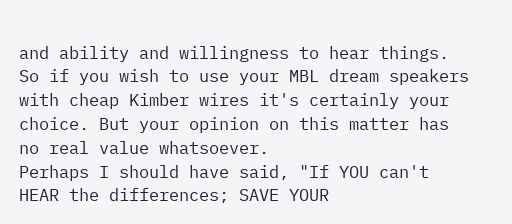and ability and willingness to hear things.
So if you wish to use your MBL dream speakers with cheap Kimber wires it's certainly your choice. But your opinion on this matter has no real value whatsoever.
Perhaps I should have said, "If YOU can't HEAR the differences; SAVE YOUR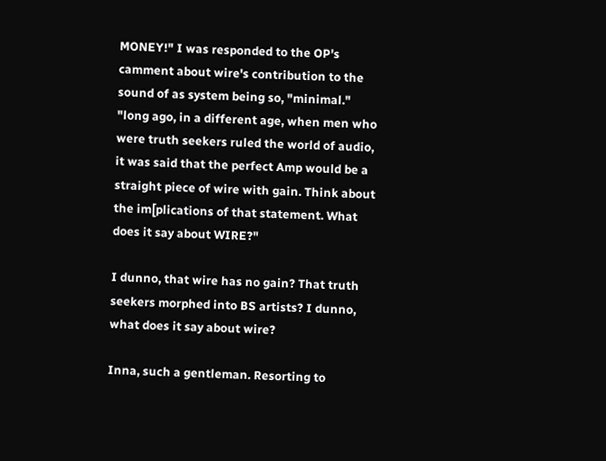MONEY!" I was responded to the OP's camment about wire's contribution to the sound of as system being so, "minimal."
"long ago, in a different age, when men who were truth seekers ruled the world of audio, it was said that the perfect Amp would be a straight piece of wire with gain. Think about the im[plications of that statement. What does it say about WIRE?"

I dunno, that wire has no gain? That truth seekers morphed into BS artists? I dunno, what does it say about wire?

Inna, such a gentleman. Resorting to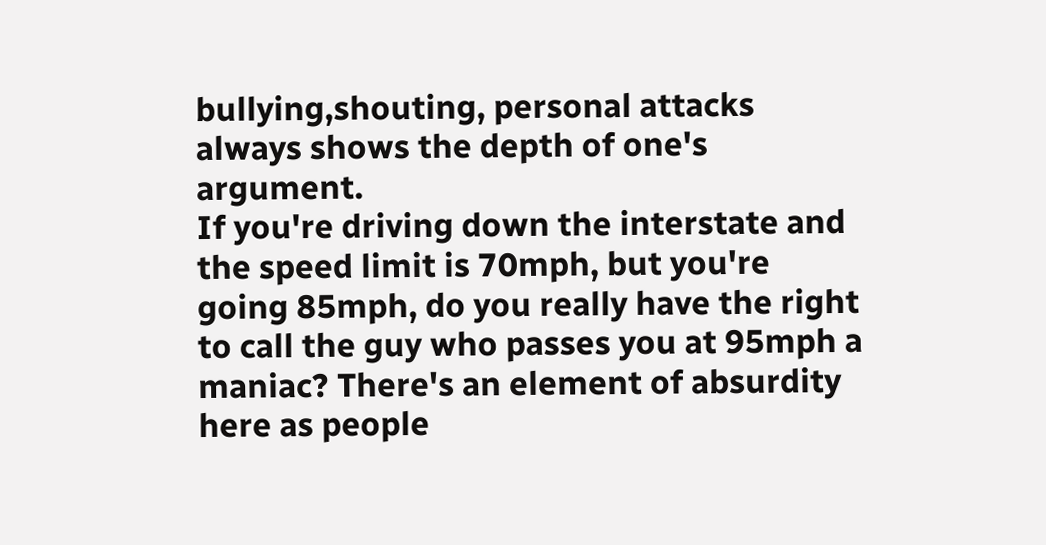bullying,shouting, personal attacks always shows the depth of one's argument.
If you're driving down the interstate and the speed limit is 70mph, but you're going 85mph, do you really have the right to call the guy who passes you at 95mph a maniac? There's an element of absurdity here as people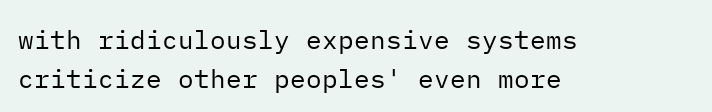with ridiculously expensive systems criticize other peoples' even more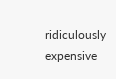ridiculously expensive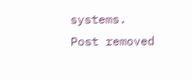systems.
Post removed